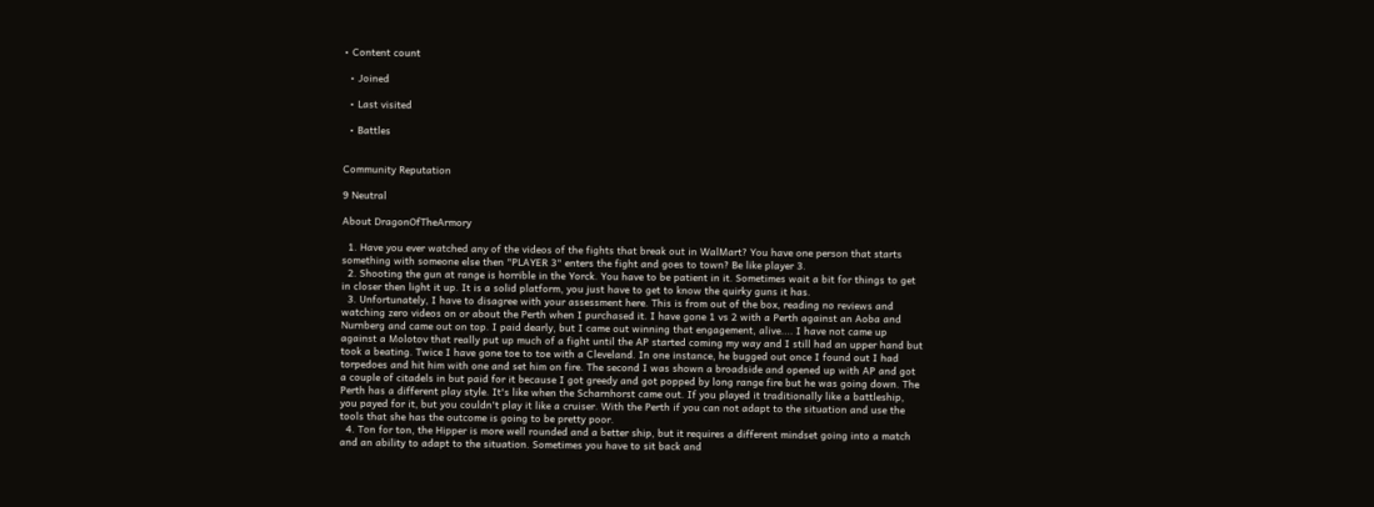• Content count

  • Joined

  • Last visited

  • Battles


Community Reputation

9 Neutral

About DragonOfTheArmory

  1. Have you ever watched any of the videos of the fights that break out in WalMart? You have one person that starts something with someone else then "PLAYER 3" enters the fight and goes to town? Be like player 3.
  2. Shooting the gun at range is horrible in the Yorck. You have to be patient in it. Sometimes wait a bit for things to get in closer then light it up. It is a solid platform, you just have to get to know the quirky guns it has.
  3. Unfortunately, I have to disagree with your assessment here. This is from out of the box, reading no reviews and watching zero videos on or about the Perth when I purchased it. I have gone 1 vs 2 with a Perth against an Aoba and Nurnberg and came out on top. I paid dearly, but I came out winning that engagement, alive.... I have not came up against a Molotov that really put up much of a fight until the AP started coming my way and I still had an upper hand but took a beating. Twice I have gone toe to toe with a Cleveland. In one instance, he bugged out once I found out I had torpedoes and hit him with one and set him on fire. The second I was shown a broadside and opened up with AP and got a couple of citadels in but paid for it because I got greedy and got popped by long range fire but he was going down. The Perth has a different play style. It's like when the Scharnhorst came out. If you played it traditionally like a battleship, you payed for it, but you couldn't play it like a cruiser. With the Perth if you can not adapt to the situation and use the tools that she has the outcome is going to be pretty poor.
  4. Ton for ton, the Hipper is more well rounded and a better ship, but it requires a different mindset going into a match and an ability to adapt to the situation. Sometimes you have to sit back and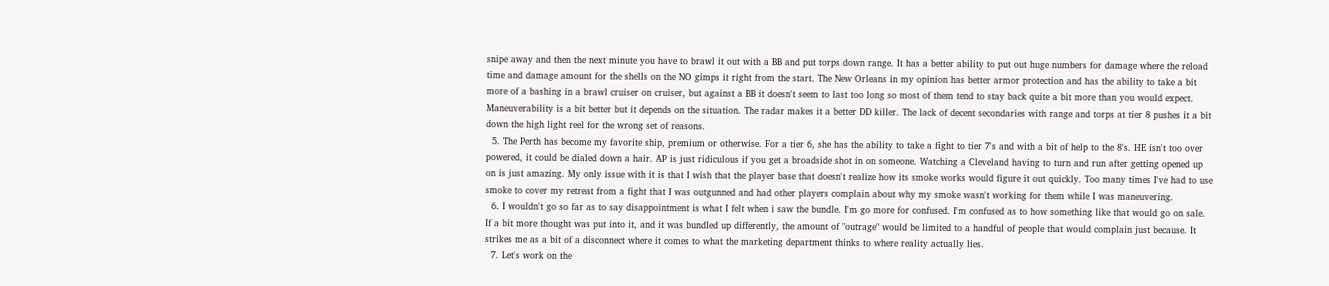snipe away and then the next minute you have to brawl it out with a BB and put torps down range. It has a better ability to put out huge numbers for damage where the reload time and damage amount for the shells on the NO gimps it right from the start. The New Orleans in my opinion has better armor protection and has the ability to take a bit more of a bashing in a brawl cruiser on cruiser, but against a BB it doesn't seem to last too long so most of them tend to stay back quite a bit more than you would expect. Maneuverability is a bit better but it depends on the situation. The radar makes it a better DD killer. The lack of decent secondaries with range and torps at tier 8 pushes it a bit down the high light reel for the wrong set of reasons.
  5. The Perth has become my favorite ship, premium or otherwise. For a tier 6, she has the ability to take a fight to tier 7's and with a bit of help to the 8's. HE isn't too over powered, it could be dialed down a hair. AP is just ridiculous if you get a broadside shot in on someone. Watching a Cleveland having to turn and run after getting opened up on is just amazing. My only issue with it is that I wish that the player base that doesn't realize how its smoke works would figure it out quickly. Too many times I've had to use smoke to cover my retreat from a fight that I was outgunned and had other players complain about why my smoke wasn't working for them while I was maneuvering.
  6. I wouldn't go so far as to say disappointment is what I felt when i saw the bundle. I'm go more for confused. I'm confused as to how something like that would go on sale. If a bit more thought was put into it, and it was bundled up differently, the amount of "outrage" would be limited to a handful of people that would complain just because. It strikes me as a bit of a disconnect where it comes to what the marketing department thinks to where reality actually lies.
  7. Let's work on the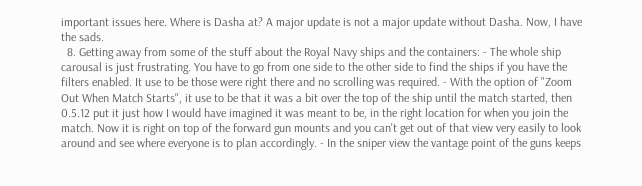important issues here. Where is Dasha at? A major update is not a major update without Dasha. Now, I have the sads.
  8. Getting away from some of the stuff about the Royal Navy ships and the containers: - The whole ship carousal is just frustrating. You have to go from one side to the other side to find the ships if you have the filters enabled. It use to be those were right there and no scrolling was required. - With the option of "Zoom Out When Match Starts", it use to be that it was a bit over the top of the ship until the match started, then 0.5.12 put it just how I would have imagined it was meant to be, in the right location for when you join the match. Now it is right on top of the forward gun mounts and you can't get out of that view very easily to look around and see where everyone is to plan accordingly. - In the sniper view the vantage point of the guns keeps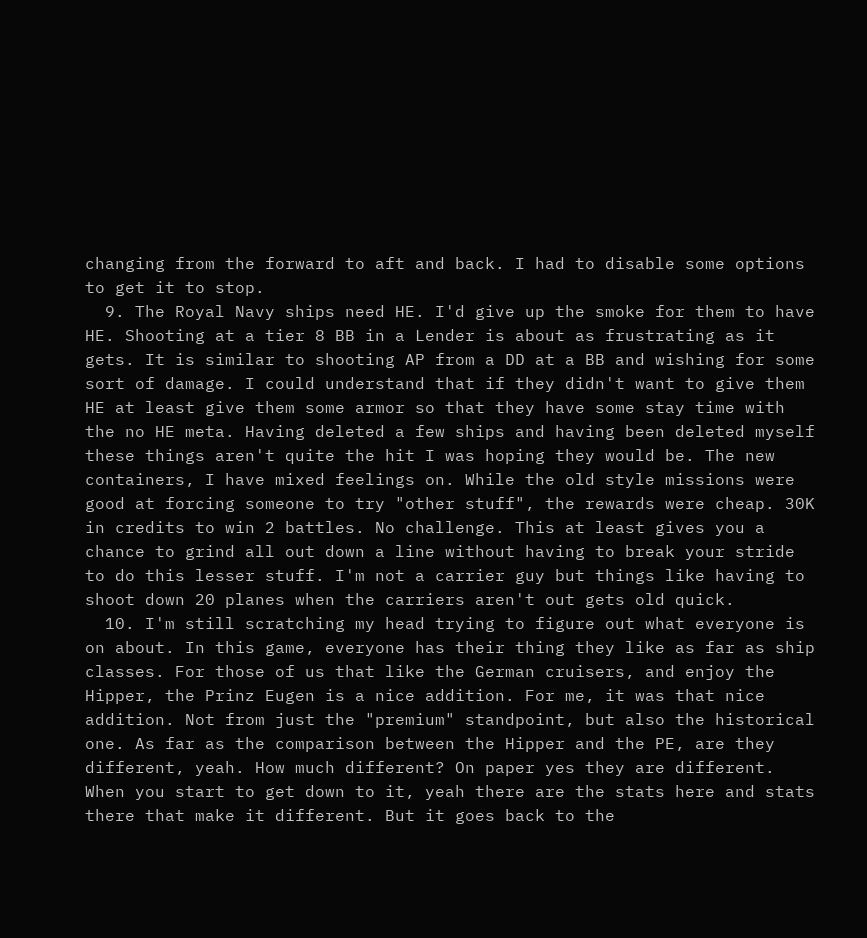changing from the forward to aft and back. I had to disable some options to get it to stop.
  9. The Royal Navy ships need HE. I'd give up the smoke for them to have HE. Shooting at a tier 8 BB in a Lender is about as frustrating as it gets. It is similar to shooting AP from a DD at a BB and wishing for some sort of damage. I could understand that if they didn't want to give them HE at least give them some armor so that they have some stay time with the no HE meta. Having deleted a few ships and having been deleted myself these things aren't quite the hit I was hoping they would be. The new containers, I have mixed feelings on. While the old style missions were good at forcing someone to try "other stuff", the rewards were cheap. 30K in credits to win 2 battles. No challenge. This at least gives you a chance to grind all out down a line without having to break your stride to do this lesser stuff. I'm not a carrier guy but things like having to shoot down 20 planes when the carriers aren't out gets old quick.
  10. I'm still scratching my head trying to figure out what everyone is on about. In this game, everyone has their thing they like as far as ship classes. For those of us that like the German cruisers, and enjoy the Hipper, the Prinz Eugen is a nice addition. For me, it was that nice addition. Not from just the "premium" standpoint, but also the historical one. As far as the comparison between the Hipper and the PE, are they different, yeah. How much different? On paper yes they are different. When you start to get down to it, yeah there are the stats here and stats there that make it different. But it goes back to the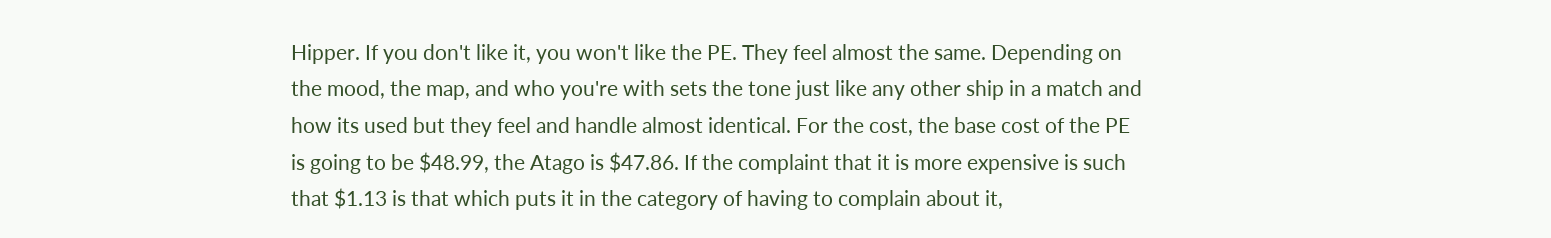Hipper. If you don't like it, you won't like the PE. They feel almost the same. Depending on the mood, the map, and who you're with sets the tone just like any other ship in a match and how its used but they feel and handle almost identical. For the cost, the base cost of the PE is going to be $48.99, the Atago is $47.86. If the complaint that it is more expensive is such that $1.13 is that which puts it in the category of having to complain about it,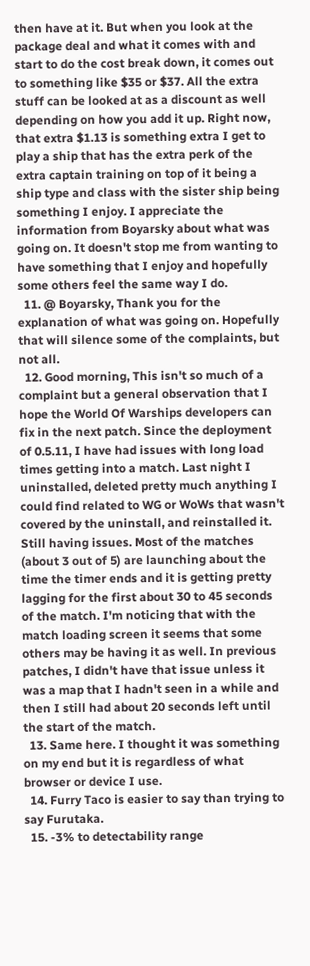then have at it. But when you look at the package deal and what it comes with and start to do the cost break down, it comes out to something like $35 or $37. All the extra stuff can be looked at as a discount as well depending on how you add it up. Right now, that extra $1.13 is something extra I get to play a ship that has the extra perk of the extra captain training on top of it being a ship type and class with the sister ship being something I enjoy. I appreciate the information from Boyarsky about what was going on. It doesn't stop me from wanting to have something that I enjoy and hopefully some others feel the same way I do.
  11. @ Boyarsky, Thank you for the explanation of what was going on. Hopefully that will silence some of the complaints, but not all.
  12. Good morning, This isn't so much of a complaint but a general observation that I hope the World Of Warships developers can fix in the next patch. Since the deployment of 0.5.11, I have had issues with long load times getting into a match. Last night I uninstalled, deleted pretty much anything I could find related to WG or WoWs that wasn't covered by the uninstall, and reinstalled it. Still having issues. Most of the matches (about 3 out of 5) are launching about the time the timer ends and it is getting pretty lagging for the first about 30 to 45 seconds of the match. I'm noticing that with the match loading screen it seems that some others may be having it as well. In previous patches, I didn't have that issue unless it was a map that I hadn't seen in a while and then I still had about 20 seconds left until the start of the match.
  13. Same here. I thought it was something on my end but it is regardless of what browser or device I use.
  14. Furry Taco is easier to say than trying to say Furutaka.
  15. -3% to detectability range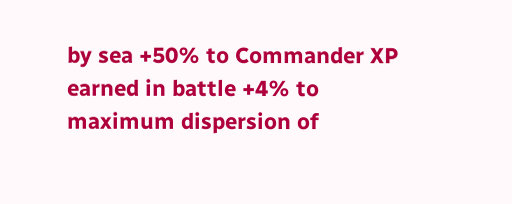by sea +50% to Commander XP earned in battle +4% to maximum dispersion of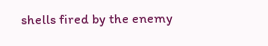shells fired by the enemy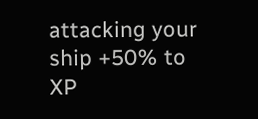attacking your ship +50% to XP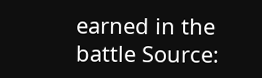earned in the battle Source: